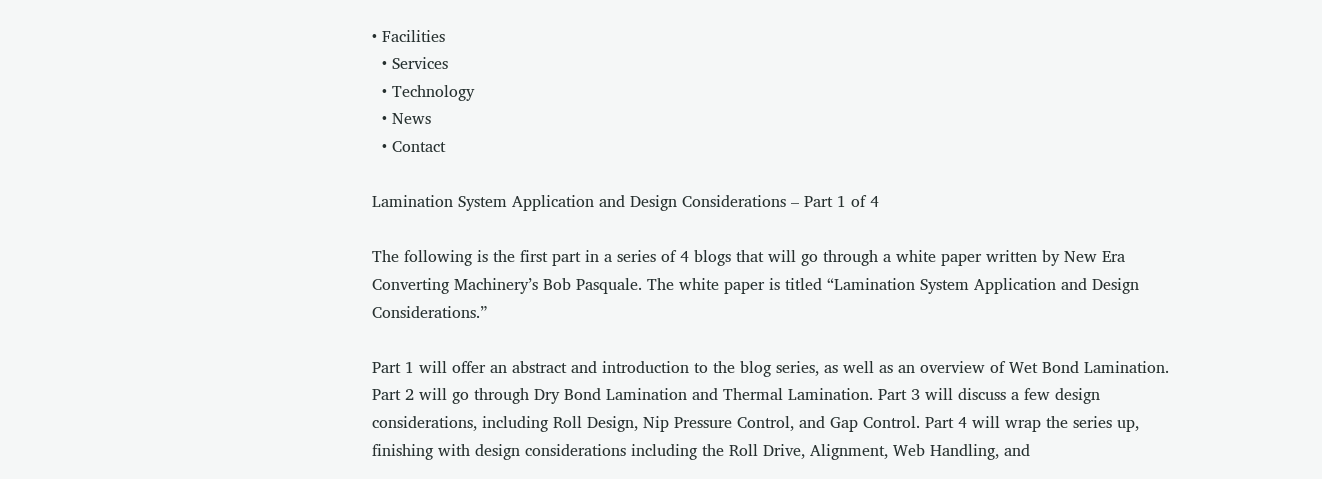• Facilities
  • Services
  • Technology
  • News
  • Contact

Lamination System Application and Design Considerations – Part 1 of 4

The following is the first part in a series of 4 blogs that will go through a white paper written by New Era Converting Machinery’s Bob Pasquale. The white paper is titled “Lamination System Application and Design Considerations.”

Part 1 will offer an abstract and introduction to the blog series, as well as an overview of Wet Bond Lamination. Part 2 will go through Dry Bond Lamination and Thermal Lamination. Part 3 will discuss a few design considerations, including Roll Design, Nip Pressure Control, and Gap Control. Part 4 will wrap the series up, finishing with design considerations including the Roll Drive, Alignment, Web Handling, and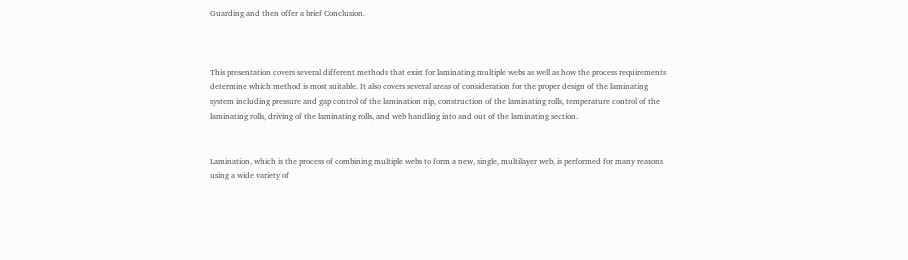Guarding and then offer a brief Conclusion.



This presentation covers several different methods that exist for laminating multiple webs as well as how the process requirements determine which method is most suitable. It also covers several areas of consideration for the proper design of the laminating system including pressure and gap control of the lamination nip, construction of the laminating rolls, temperature control of the laminating rolls, driving of the laminating rolls, and web handling into and out of the laminating section.


Lamination, which is the process of combining multiple webs to form a new, single, multilayer web, is performed for many reasons using a wide variety of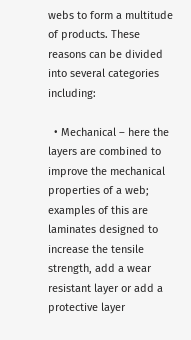webs to form a multitude of products. These reasons can be divided into several categories including:

  • Mechanical – here the layers are combined to improve the mechanical properties of a web; examples of this are laminates designed to increase the tensile strength, add a wear resistant layer or add a protective layer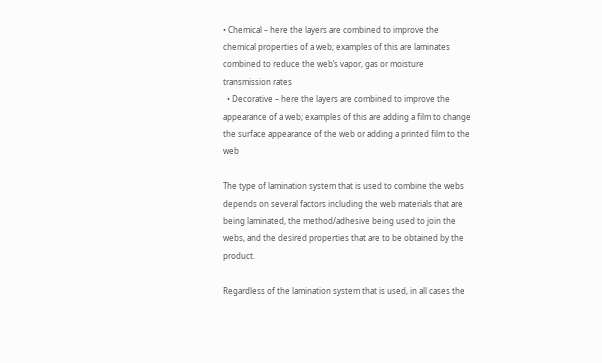• Chemical – here the layers are combined to improve the chemical properties of a web; examples of this are laminates combined to reduce the web’s vapor, gas or moisture transmission rates
  • Decorative – here the layers are combined to improve the appearance of a web; examples of this are adding a film to change the surface appearance of the web or adding a printed film to the web

The type of lamination system that is used to combine the webs depends on several factors including the web materials that are being laminated, the method/adhesive being used to join the webs, and the desired properties that are to be obtained by the product.

Regardless of the lamination system that is used, in all cases the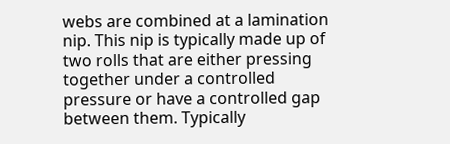webs are combined at a lamination nip. This nip is typically made up of two rolls that are either pressing together under a controlled pressure or have a controlled gap between them. Typically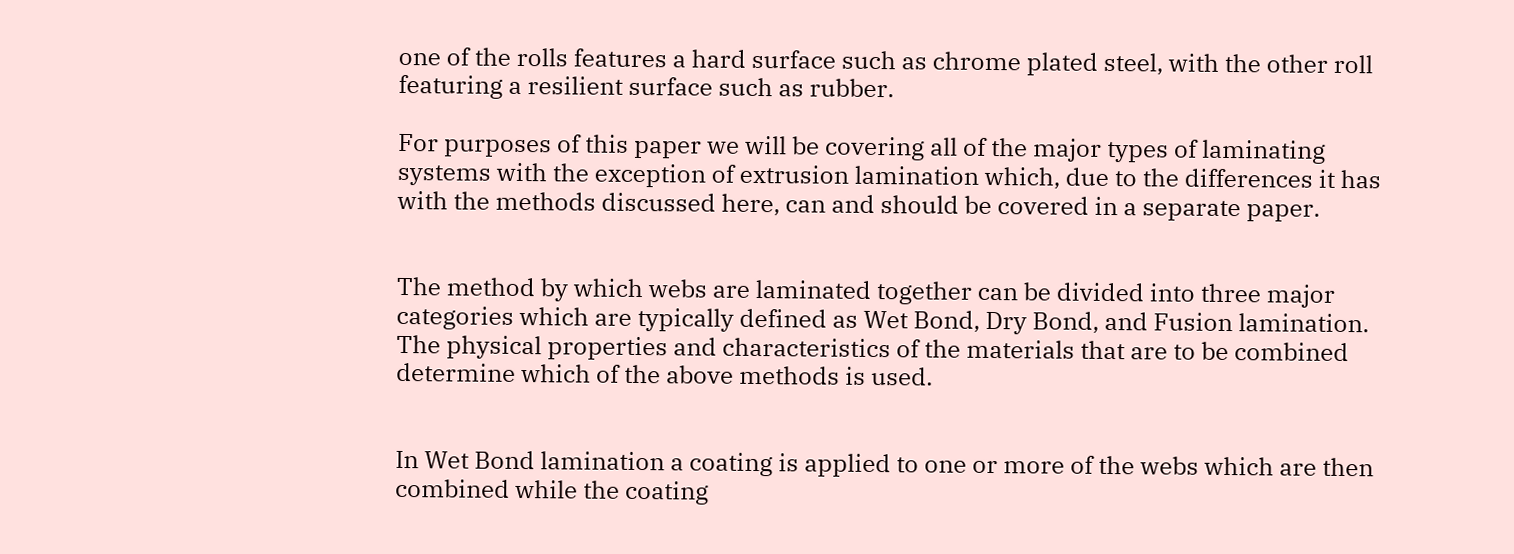one of the rolls features a hard surface such as chrome plated steel, with the other roll featuring a resilient surface such as rubber.

For purposes of this paper we will be covering all of the major types of laminating systems with the exception of extrusion lamination which, due to the differences it has with the methods discussed here, can and should be covered in a separate paper.


The method by which webs are laminated together can be divided into three major categories which are typically defined as Wet Bond, Dry Bond, and Fusion lamination. The physical properties and characteristics of the materials that are to be combined determine which of the above methods is used.


In Wet Bond lamination a coating is applied to one or more of the webs which are then combined while the coating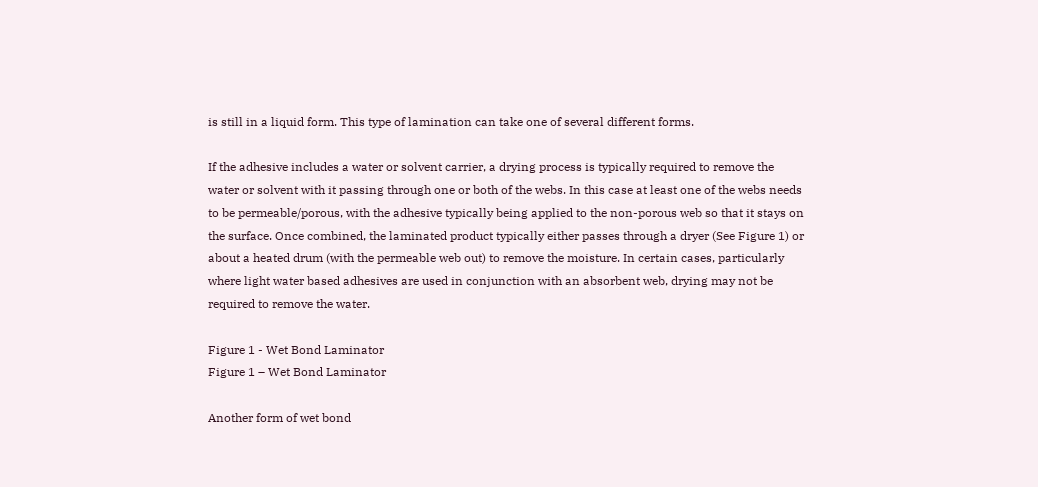is still in a liquid form. This type of lamination can take one of several different forms.

If the adhesive includes a water or solvent carrier, a drying process is typically required to remove the water or solvent with it passing through one or both of the webs. In this case at least one of the webs needs to be permeable/porous, with the adhesive typically being applied to the non-porous web so that it stays on the surface. Once combined, the laminated product typically either passes through a dryer (See Figure 1) or about a heated drum (with the permeable web out) to remove the moisture. In certain cases, particularly where light water based adhesives are used in conjunction with an absorbent web, drying may not be required to remove the water.

Figure 1 - Wet Bond Laminator
Figure 1 – Wet Bond Laminator

Another form of wet bond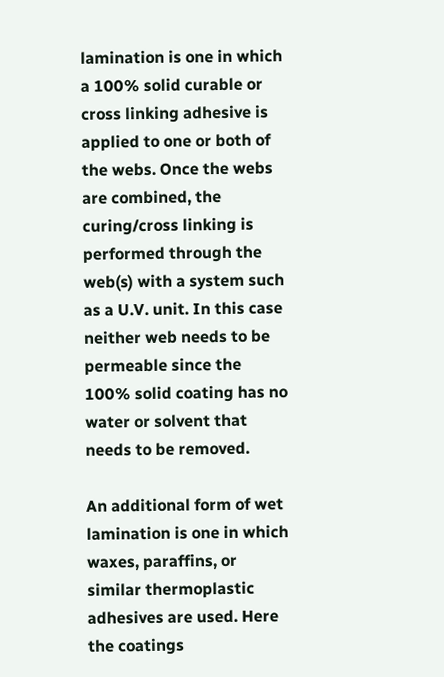lamination is one in which a 100% solid curable or cross linking adhesive is applied to one or both of the webs. Once the webs are combined, the curing/cross linking is performed through the web(s) with a system such as a U.V. unit. In this case neither web needs to be permeable since the 100% solid coating has no water or solvent that needs to be removed.

An additional form of wet lamination is one in which waxes, paraffins, or similar thermoplastic adhesives are used. Here the coatings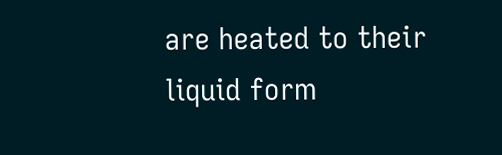are heated to their liquid form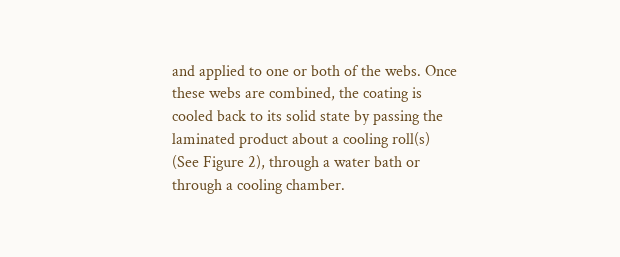and applied to one or both of the webs. Once these webs are combined, the coating is cooled back to its solid state by passing the laminated product about a cooling roll(s) (See Figure 2), through a water bath or through a cooling chamber.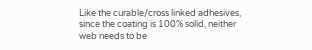Like the curable/cross linked adhesives, since the coating is 100% solid, neither web needs to be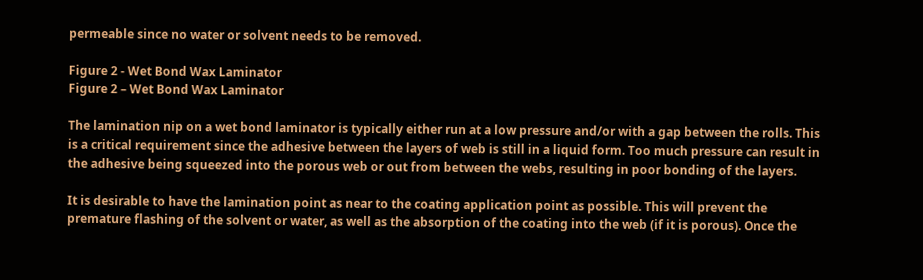permeable since no water or solvent needs to be removed.

Figure 2 - Wet Bond Wax Laminator
Figure 2 – Wet Bond Wax Laminator

The lamination nip on a wet bond laminator is typically either run at a low pressure and/or with a gap between the rolls. This is a critical requirement since the adhesive between the layers of web is still in a liquid form. Too much pressure can result in the adhesive being squeezed into the porous web or out from between the webs, resulting in poor bonding of the layers.

It is desirable to have the lamination point as near to the coating application point as possible. This will prevent the premature flashing of the solvent or water, as well as the absorption of the coating into the web (if it is porous). Once the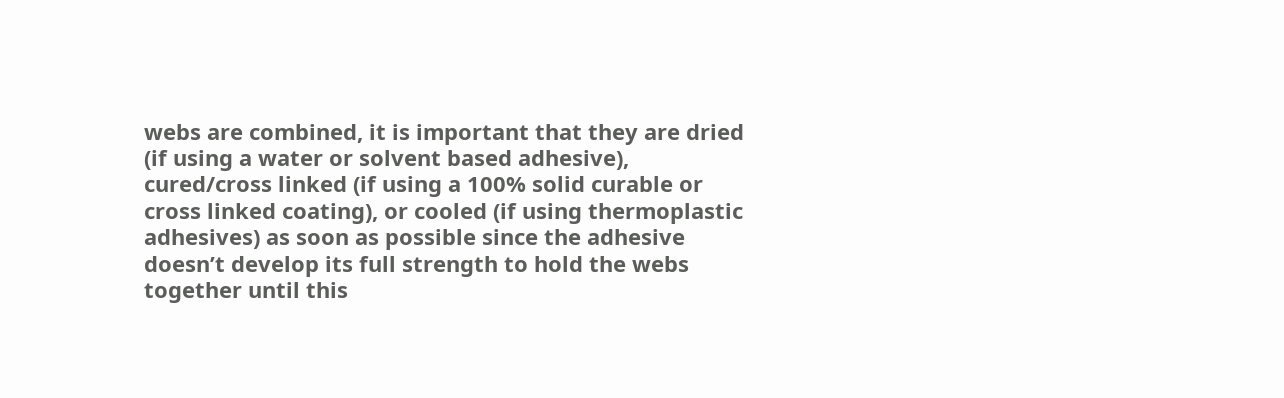webs are combined, it is important that they are dried (if using a water or solvent based adhesive), cured/cross linked (if using a 100% solid curable or cross linked coating), or cooled (if using thermoplastic adhesives) as soon as possible since the adhesive doesn’t develop its full strength to hold the webs together until this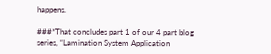happens.

###*That concludes part 1 of our 4 part blog series, “Lamination System Application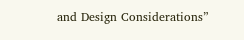and Design Considerations”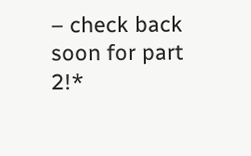– check back soon for part 2!*